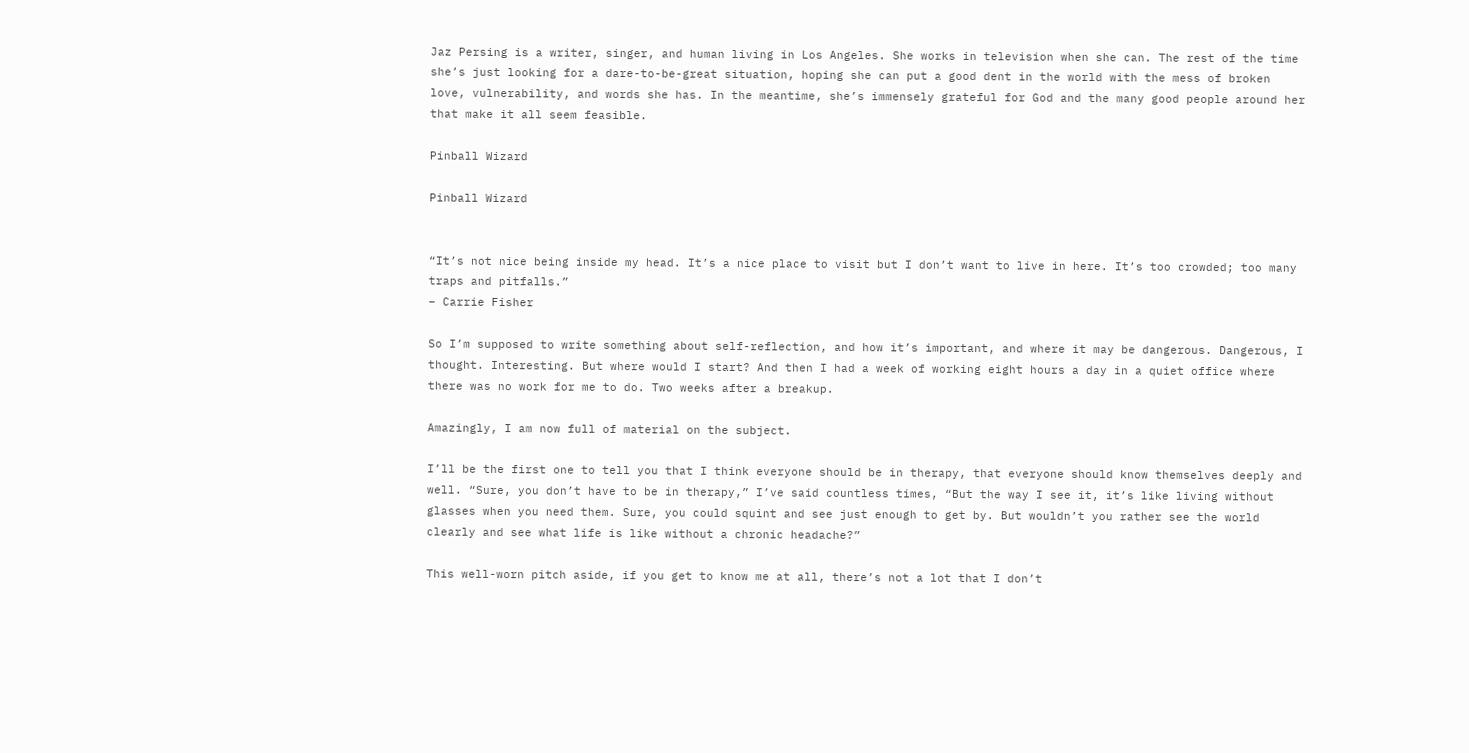Jaz Persing is a writer, singer, and human living in Los Angeles. She works in television when she can. The rest of the time she’s just looking for a dare-to-be-great situation, hoping she can put a good dent in the world with the mess of broken love, vulnerability, and words she has. In the meantime, she’s immensely grateful for God and the many good people around her that make it all seem feasible.

Pinball Wizard

Pinball Wizard


“It’s not nice being inside my head. It’s a nice place to visit but I don’t want to live in here. It’s too crowded; too many traps and pitfalls.”
– Carrie Fisher

So I’m supposed to write something about self-reflection, and how it’s important, and where it may be dangerous. Dangerous, I thought. Interesting. But where would I start? And then I had a week of working eight hours a day in a quiet office where there was no work for me to do. Two weeks after a breakup.

Amazingly, I am now full of material on the subject.

I’ll be the first one to tell you that I think everyone should be in therapy, that everyone should know themselves deeply and well. “Sure, you don’t have to be in therapy,” I’ve said countless times, “But the way I see it, it’s like living without glasses when you need them. Sure, you could squint and see just enough to get by. But wouldn’t you rather see the world clearly and see what life is like without a chronic headache?”

This well-worn pitch aside, if you get to know me at all, there’s not a lot that I don’t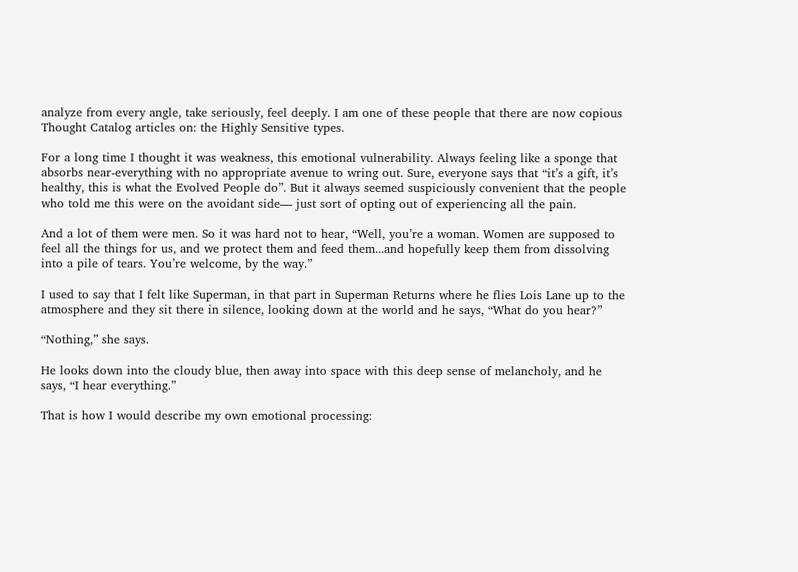analyze from every angle, take seriously, feel deeply. I am one of these people that there are now copious Thought Catalog articles on: the Highly Sensitive types.

For a long time I thought it was weakness, this emotional vulnerability. Always feeling like a sponge that absorbs near-everything with no appropriate avenue to wring out. Sure, everyone says that “it’s a gift, it’s healthy, this is what the Evolved People do”. But it always seemed suspiciously convenient that the people who told me this were on the avoidant side— just sort of opting out of experiencing all the pain.

And a lot of them were men. So it was hard not to hear, “Well, you’re a woman. Women are supposed to feel all the things for us, and we protect them and feed them...and hopefully keep them from dissolving into a pile of tears. You’re welcome, by the way.”

I used to say that I felt like Superman, in that part in Superman Returns where he flies Lois Lane up to the atmosphere and they sit there in silence, looking down at the world and he says, “What do you hear?”

“Nothing,” she says.

He looks down into the cloudy blue, then away into space with this deep sense of melancholy, and he says, “I hear everything.”

That is how I would describe my own emotional processing: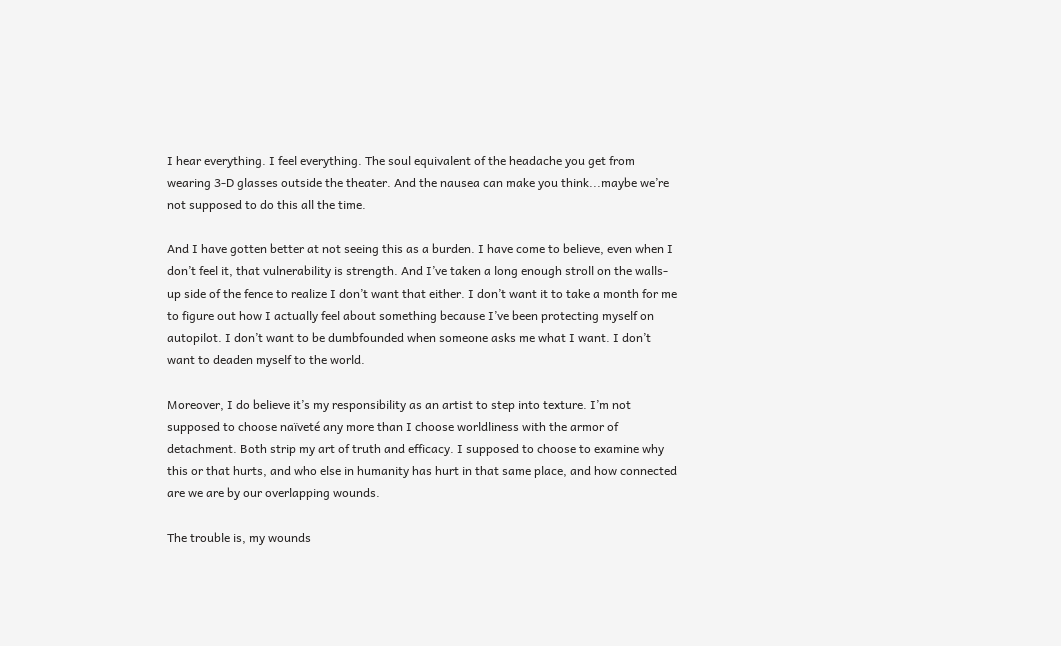I hear everything. I feel everything. The soul equivalent of the headache you get from wearing 3-D glasses outside the theater. And the nausea can make you think...maybe we’re not supposed to do this all the time.

And I have gotten better at not seeing this as a burden. I have come to believe, even when I don’t feel it, that vulnerability is strength. And I’ve taken a long enough stroll on the walls-up side of the fence to realize I don’t want that either. I don’t want it to take a month for me to figure out how I actually feel about something because I’ve been protecting myself on autopilot. I don’t want to be dumbfounded when someone asks me what I want. I don’t want to deaden myself to the world.

Moreover, I do believe it’s my responsibility as an artist to step into texture. I’m not supposed to choose naïveté any more than I choose worldliness with the armor of detachment. Both strip my art of truth and efficacy. I supposed to choose to examine why this or that hurts, and who else in humanity has hurt in that same place, and how connected are we are by our overlapping wounds.

The trouble is, my wounds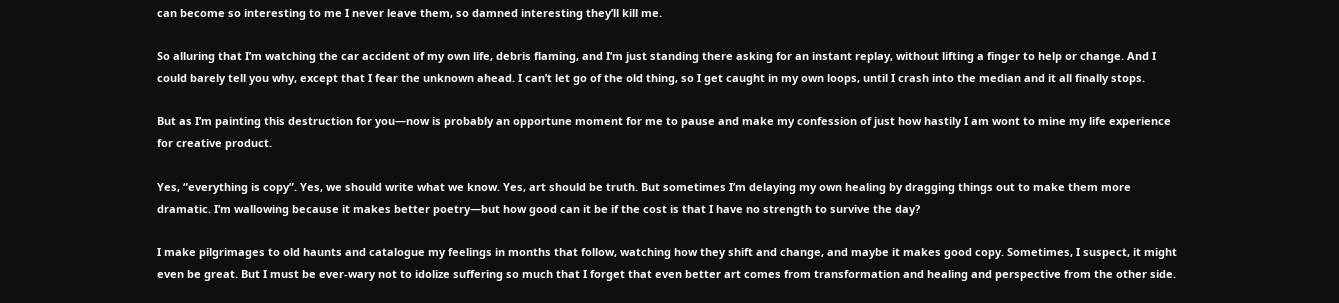can become so interesting to me I never leave them, so damned interesting they’ll kill me.

So alluring that I’m watching the car accident of my own life, debris flaming, and I’m just standing there asking for an instant replay, without lifting a finger to help or change. And I could barely tell you why, except that I fear the unknown ahead. I can’t let go of the old thing, so I get caught in my own loops, until I crash into the median and it all finally stops.

But as I’m painting this destruction for you—now is probably an opportune moment for me to pause and make my confession of just how hastily I am wont to mine my life experience for creative product.

Yes, “everything is copy”. Yes, we should write what we know. Yes, art should be truth. But sometimes I’m delaying my own healing by dragging things out to make them more dramatic. I’m wallowing because it makes better poetry—but how good can it be if the cost is that I have no strength to survive the day?

I make pilgrimages to old haunts and catalogue my feelings in months that follow, watching how they shift and change, and maybe it makes good copy. Sometimes, I suspect, it might even be great. But I must be ever-wary not to idolize suffering so much that I forget that even better art comes from transformation and healing and perspective from the other side.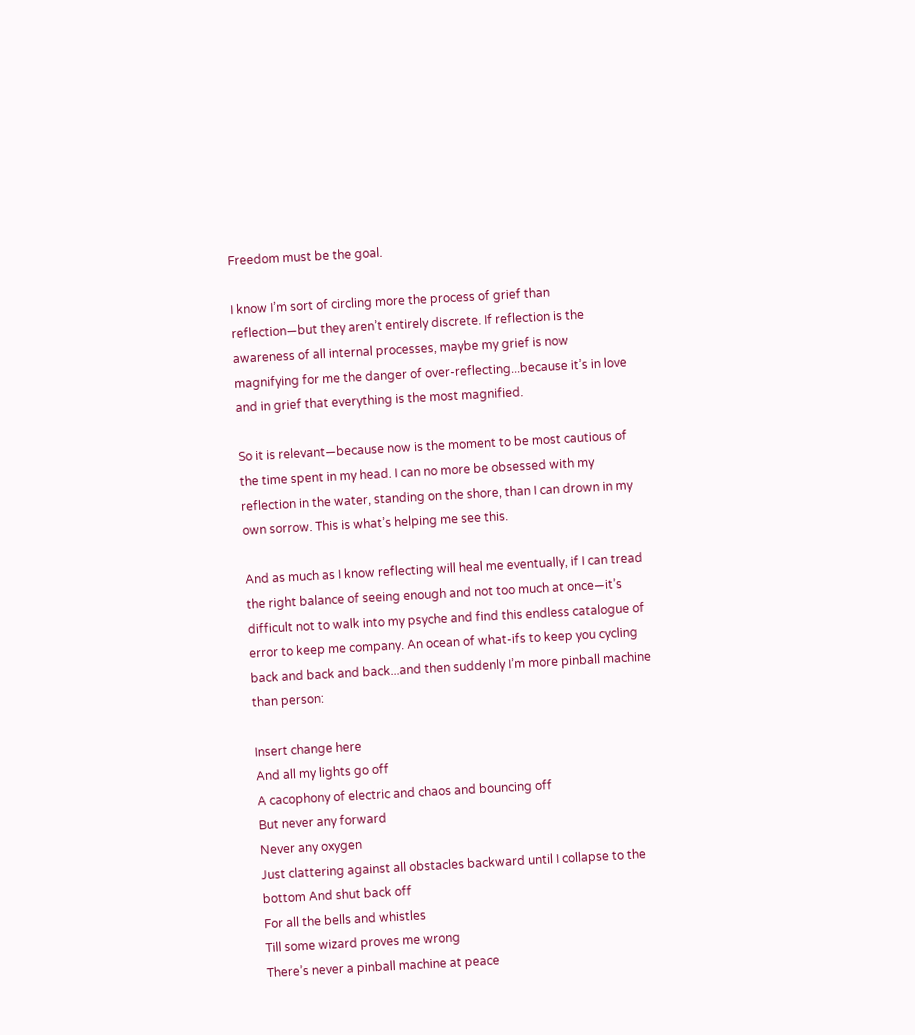Freedom must be the goal.

I know I’m sort of circling more the process of grief than reflection—but they aren’t entirely discrete. If reflection is the awareness of all internal processes, maybe my grief is now magnifying for me the danger of over-reflecting...because it’s in love and in grief that everything is the most magnified.

So it is relevant—because now is the moment to be most cautious of the time spent in my head. I can no more be obsessed with my reflection in the water, standing on the shore, than I can drown in my own sorrow. This is what’s helping me see this.

And as much as I know reflecting will heal me eventually, if I can tread the right balance of seeing enough and not too much at once—it’s difficult not to walk into my psyche and find this endless catalogue of error to keep me company. An ocean of what-ifs to keep you cycling back and back and back...and then suddenly I’m more pinball machine than person:

Insert change here
And all my lights go off
A cacophony of electric and chaos and bouncing off
But never any forward
Never any oxygen
Just clattering against all obstacles backward until I collapse to the bottom And shut back off
For all the bells and whistles
Till some wizard proves me wrong
There’s never a pinball machine at peace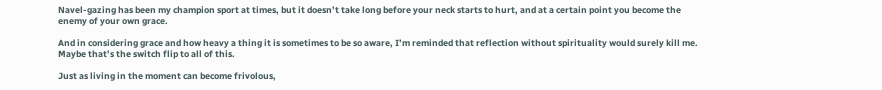Navel-gazing has been my champion sport at times, but it doesn’t take long before your neck starts to hurt, and at a certain point you become the enemy of your own grace.

And in considering grace and how heavy a thing it is sometimes to be so aware, I’m reminded that reflection without spirituality would surely kill me. Maybe that’s the switch flip to all of this.

Just as living in the moment can become frivolous,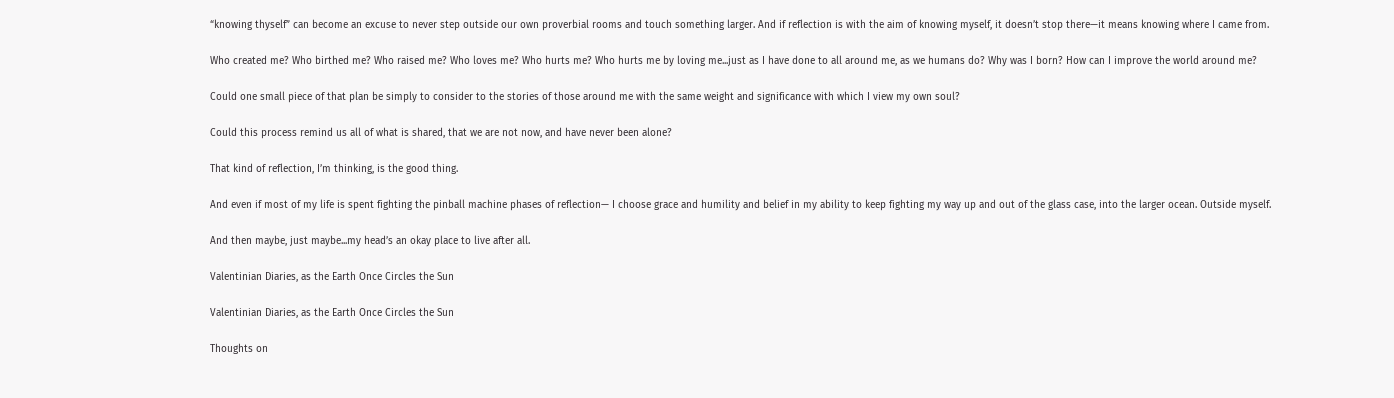“knowing thyself” can become an excuse to never step outside our own proverbial rooms and touch something larger. And if reflection is with the aim of knowing myself, it doesn’t stop there—it means knowing where I came from.

Who created me? Who birthed me? Who raised me? Who loves me? Who hurts me? Who hurts me by loving me...just as I have done to all around me, as we humans do? Why was I born? How can I improve the world around me?

Could one small piece of that plan be simply to consider to the stories of those around me with the same weight and significance with which I view my own soul?

Could this process remind us all of what is shared, that we are not now, and have never been alone?

That kind of reflection, I’m thinking, is the good thing.

And even if most of my life is spent fighting the pinball machine phases of reflection— I choose grace and humility and belief in my ability to keep fighting my way up and out of the glass case, into the larger ocean. Outside myself.

And then maybe, just maybe...my head’s an okay place to live after all.

Valentinian Diaries, as the Earth Once Circles the Sun

Valentinian Diaries, as the Earth Once Circles the Sun

Thoughts on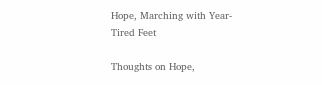Hope, Marching with Year-Tired Feet

Thoughts on Hope,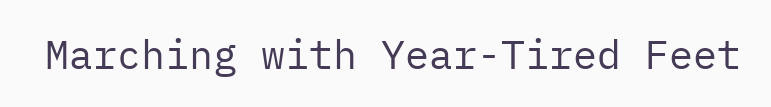Marching with Year-Tired Feet